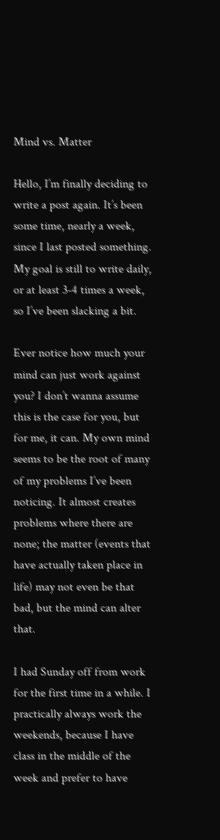Mind vs. Matter

Hello, I’m finally deciding to write a post again. It’s been some time, nearly a week, since I last posted something. My goal is still to write daily, or at least 3-4 times a week, so I’ve been slacking a bit.

Ever notice how much your mind can just work against you? I don’t wanna assume this is the case for you, but for me, it can. My own mind seems to be the root of many of my problems I’ve been noticing. It almost creates problems where there are none; the matter (events that have actually taken place in life) may not even be that bad, but the mind can alter that.

I had Sunday off from work for the first time in a while. I practically always work the weekends, because I have class in the middle of the week and prefer to have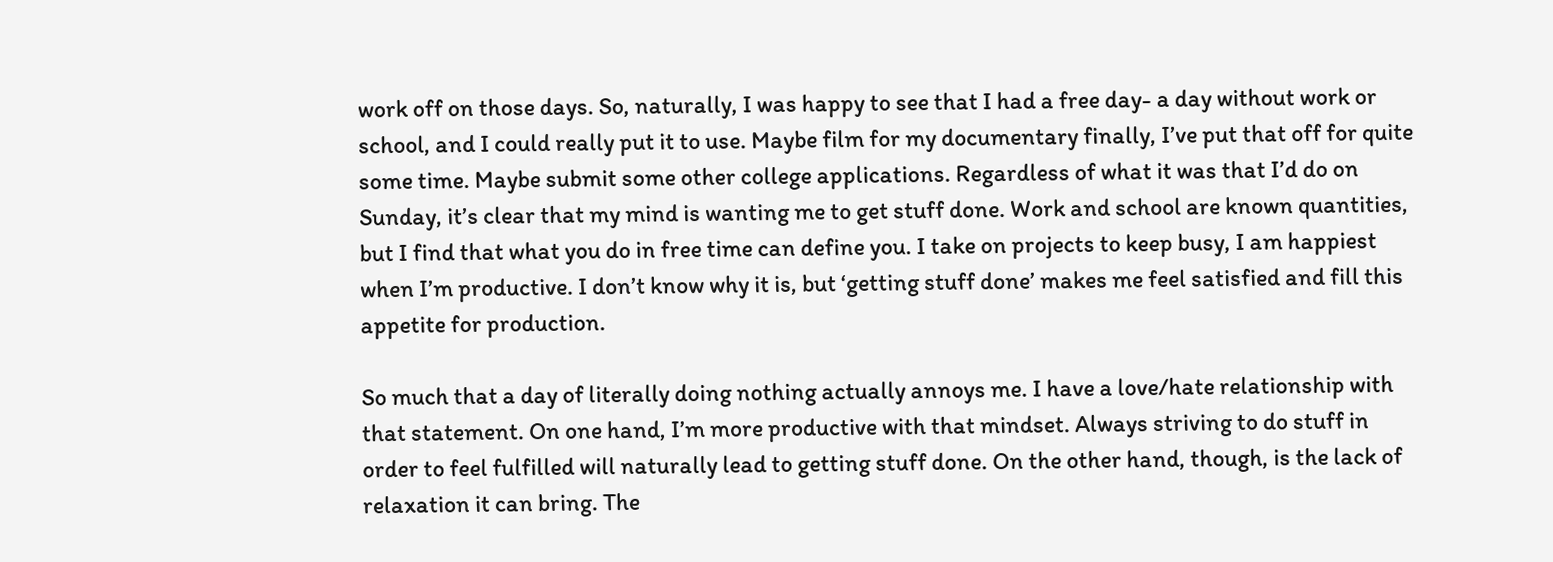work off on those days. So, naturally, I was happy to see that I had a free day- a day without work or school, and I could really put it to use. Maybe film for my documentary finally, I’ve put that off for quite some time. Maybe submit some other college applications. Regardless of what it was that I’d do on Sunday, it’s clear that my mind is wanting me to get stuff done. Work and school are known quantities, but I find that what you do in free time can define you. I take on projects to keep busy, I am happiest when I’m productive. I don’t know why it is, but ‘getting stuff done’ makes me feel satisfied and fill this appetite for production.

So much that a day of literally doing nothing actually annoys me. I have a love/hate relationship with that statement. On one hand, I’m more productive with that mindset. Always striving to do stuff in order to feel fulfilled will naturally lead to getting stuff done. On the other hand, though, is the lack of relaxation it can bring. The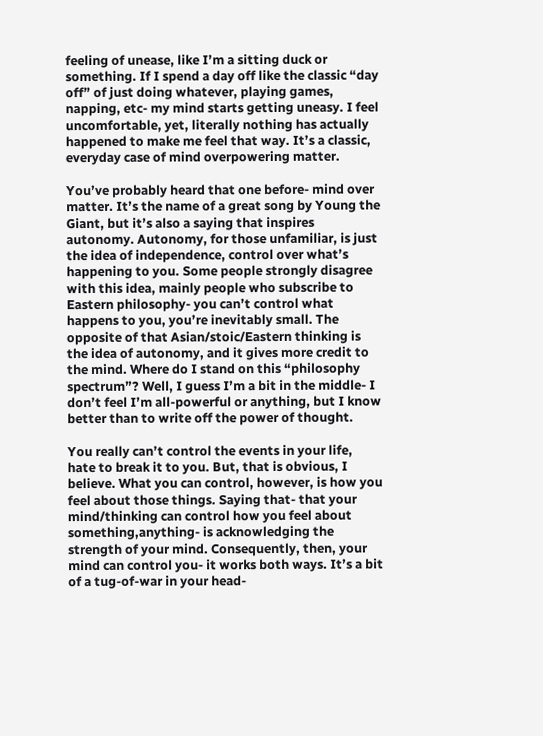feeling of unease, like I’m a sitting duck or something. If I spend a day off like the classic “day off” of just doing whatever, playing games, napping, etc- my mind starts getting uneasy. I feel uncomfortable, yet, literally nothing has actually happened to make me feel that way. It’s a classic, everyday case of mind overpowering matter.

You’ve probably heard that one before- mind over matter. It’s the name of a great song by Young the Giant, but it’s also a saying that inspires autonomy. Autonomy, for those unfamiliar, is just the idea of independence, control over what’s happening to you. Some people strongly disagree with this idea, mainly people who subscribe to Eastern philosophy- you can’t control what happens to you, you’re inevitably small. The opposite of that Asian/stoic/Eastern thinking is the idea of autonomy, and it gives more credit to the mind. Where do I stand on this “philosophy spectrum”? Well, I guess I’m a bit in the middle- I don’t feel I’m all-powerful or anything, but I know better than to write off the power of thought.

You really can’t control the events in your life, hate to break it to you. But, that is obvious, I believe. What you can control, however, is how you feel about those things. Saying that- that your mind/thinking can control how you feel about something,anything- is acknowledging the strength of your mind. Consequently, then, your mind can control you- it works both ways. It’s a bit of a tug-of-war in your head-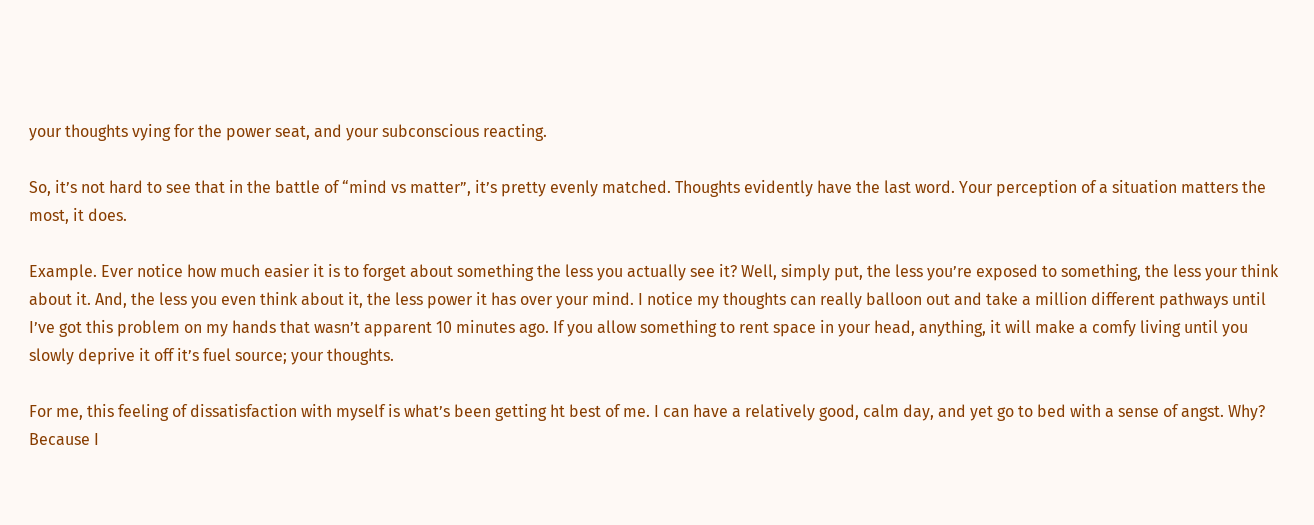your thoughts vying for the power seat, and your subconscious reacting.

So, it’s not hard to see that in the battle of “mind vs matter”, it’s pretty evenly matched. Thoughts evidently have the last word. Your perception of a situation matters the most, it does.

Example. Ever notice how much easier it is to forget about something the less you actually see it? Well, simply put, the less you’re exposed to something, the less your think about it. And, the less you even think about it, the less power it has over your mind. I notice my thoughts can really balloon out and take a million different pathways until I’ve got this problem on my hands that wasn’t apparent 10 minutes ago. If you allow something to rent space in your head, anything, it will make a comfy living until you slowly deprive it off it’s fuel source; your thoughts.

For me, this feeling of dissatisfaction with myself is what’s been getting ht best of me. I can have a relatively good, calm day, and yet go to bed with a sense of angst. Why? Because I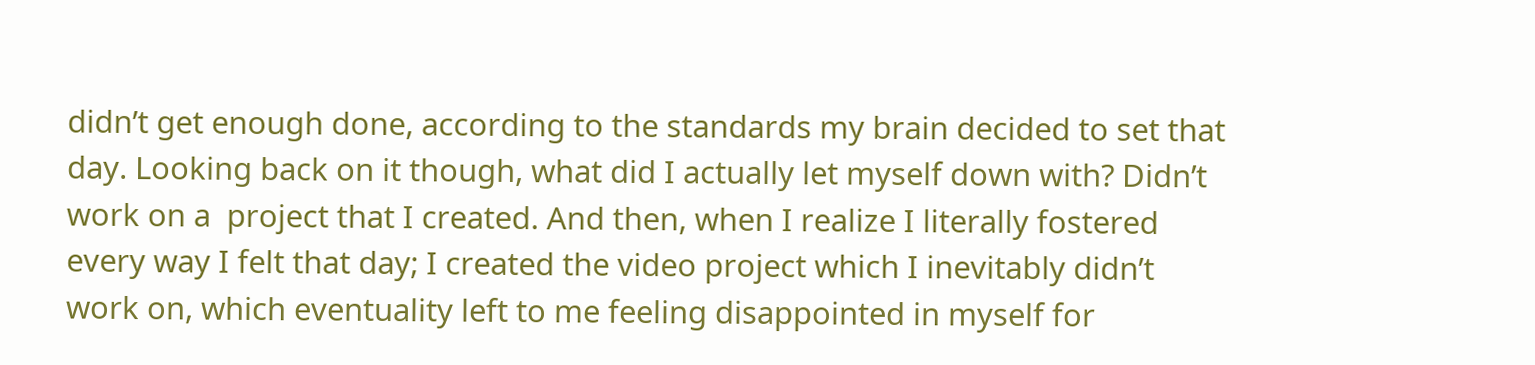didn’t get enough done, according to the standards my brain decided to set that day. Looking back on it though, what did I actually let myself down with? Didn’t work on a  project that I created. And then, when I realize I literally fostered every way I felt that day; I created the video project which I inevitably didn’t work on, which eventuality left to me feeling disappointed in myself for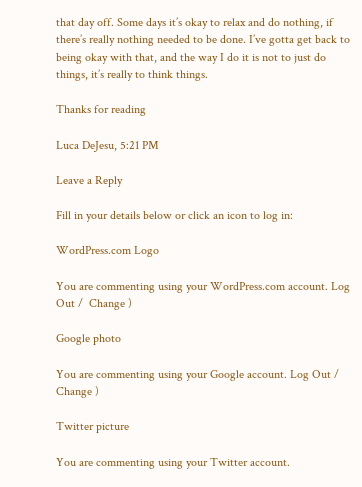that day off. Some days it’s okay to relax and do nothing, if there’s really nothing needed to be done. I’ve gotta get back to being okay with that, and the way I do it is not to just do things, it’s really to think things.

Thanks for reading

Luca DeJesu, 5:21 PM

Leave a Reply

Fill in your details below or click an icon to log in:

WordPress.com Logo

You are commenting using your WordPress.com account. Log Out /  Change )

Google photo

You are commenting using your Google account. Log Out /  Change )

Twitter picture

You are commenting using your Twitter account.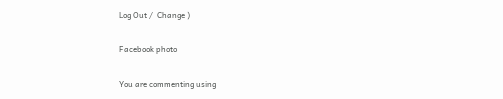Log Out /  Change )

Facebook photo

You are commenting using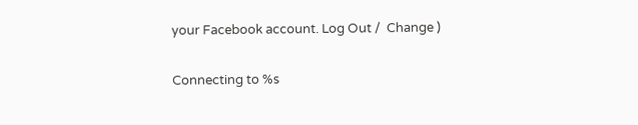your Facebook account. Log Out /  Change )

Connecting to %s